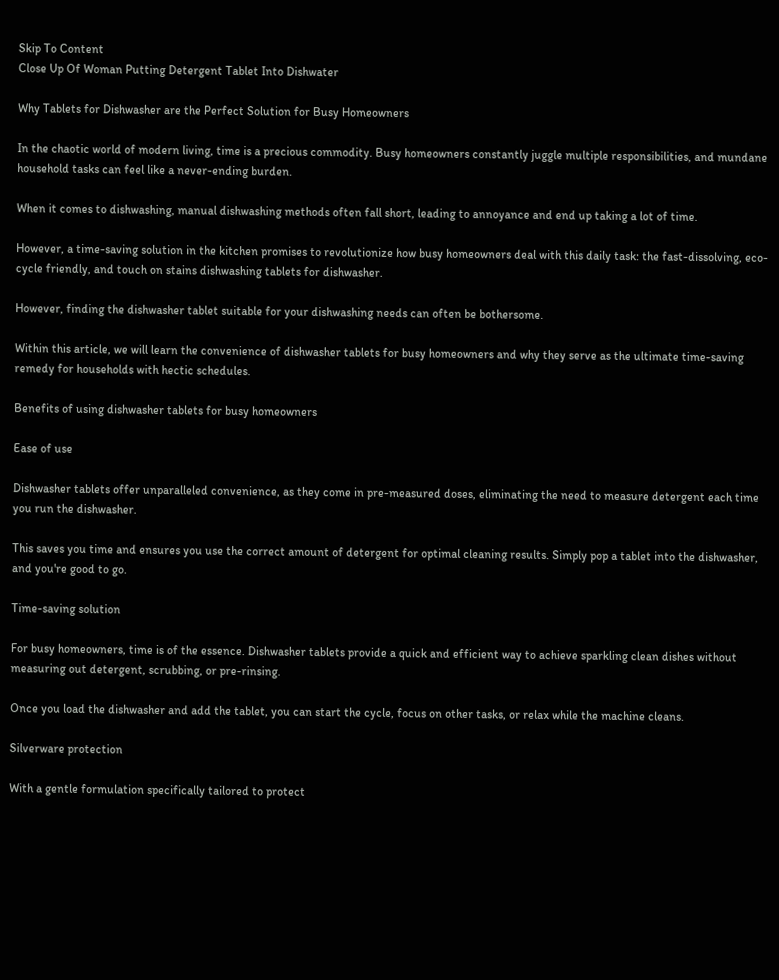Skip To Content
Close Up Of Woman Putting Detergent Tablet Into Dishwater

Why Tablets for Dishwasher are the Perfect Solution for Busy Homeowners

In the chaotic world of modern living, time is a precious commodity. Busy homeowners constantly juggle multiple responsibilities, and mundane household tasks can feel like a never-ending burden.

When it comes to dishwashing, manual dishwashing methods often fall short, leading to annoyance and end up taking a lot of time.

However, a time-saving solution in the kitchen promises to revolutionize how busy homeowners deal with this daily task: the fast-dissolving, eco-cycle friendly, and touch on stains dishwashing tablets for dishwasher.

However, finding the dishwasher tablet suitable for your dishwashing needs can often be bothersome.

Within this article, we will learn the convenience of dishwasher tablets for busy homeowners and why they serve as the ultimate time-saving remedy for households with hectic schedules.

Benefits of using dishwasher tablets for busy homeowners

Ease of use

Dishwasher tablets offer unparalleled convenience, as they come in pre-measured doses, eliminating the need to measure detergent each time you run the dishwasher.

This saves you time and ensures you use the correct amount of detergent for optimal cleaning results. Simply pop a tablet into the dishwasher, and you're good to go.

Time-saving solution

For busy homeowners, time is of the essence. Dishwasher tablets provide a quick and efficient way to achieve sparkling clean dishes without measuring out detergent, scrubbing, or pre-rinsing.

Once you load the dishwasher and add the tablet, you can start the cycle, focus on other tasks, or relax while the machine cleans.

Silverware protection

With a gentle formulation specifically tailored to protect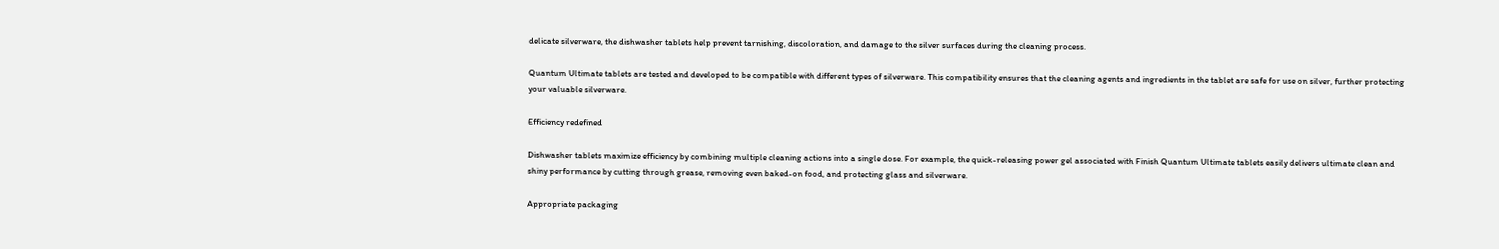delicate silverware, the dishwasher tablets help prevent tarnishing, discoloration, and damage to the silver surfaces during the cleaning process.

Quantum Ultimate tablets are tested and developed to be compatible with different types of silverware. This compatibility ensures that the cleaning agents and ingredients in the tablet are safe for use on silver, further protecting your valuable silverware.

Efficiency redefined

Dishwasher tablets maximize efficiency by combining multiple cleaning actions into a single dose. For example, the quick-releasing power gel associated with Finish Quantum Ultimate tablets easily delivers ultimate clean and shiny performance by cutting through grease, removing even baked-on food, and protecting glass and silverware.

Appropriate packaging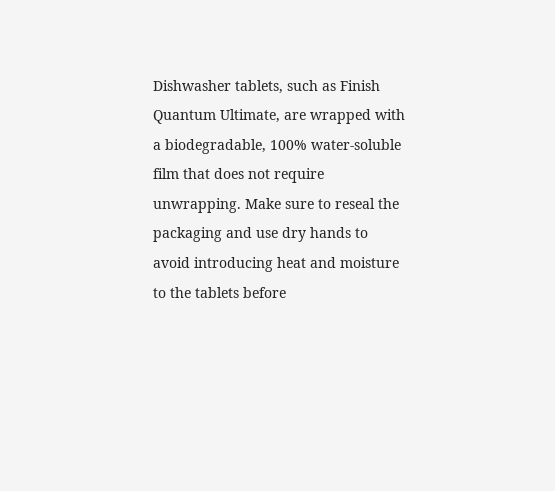Dishwasher tablets, such as Finish Quantum Ultimate, are wrapped with a biodegradable, 100% water-soluble film that does not require unwrapping. Make sure to reseal the packaging and use dry hands to avoid introducing heat and moisture to the tablets before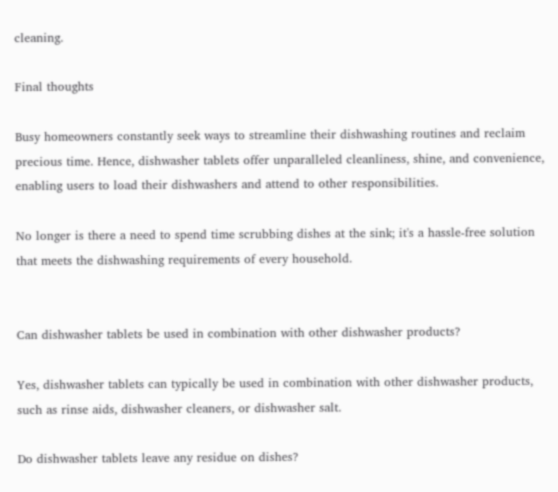cleaning.

Final thoughts

Busy homeowners constantly seek ways to streamline their dishwashing routines and reclaim precious time. Hence, dishwasher tablets offer unparalleled cleanliness, shine, and convenience, enabling users to load their dishwashers and attend to other responsibilities.

No longer is there a need to spend time scrubbing dishes at the sink; it's a hassle-free solution that meets the dishwashing requirements of every household.


Can dishwasher tablets be used in combination with other dishwasher products?

Yes, dishwasher tablets can typically be used in combination with other dishwasher products, such as rinse aids, dishwasher cleaners, or dishwasher salt.

Do dishwasher tablets leave any residue on dishes?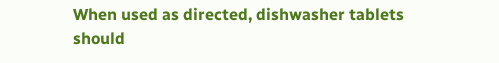When used as directed, dishwasher tablets should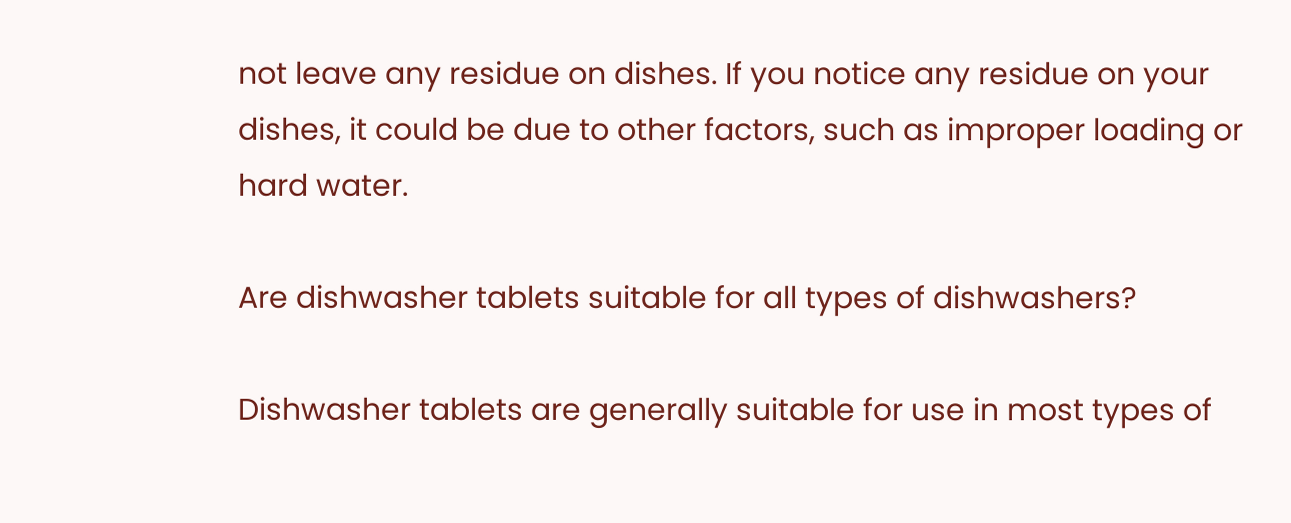not leave any residue on dishes. If you notice any residue on your dishes, it could be due to other factors, such as improper loading or hard water.

Are dishwasher tablets suitable for all types of dishwashers?

Dishwasher tablets are generally suitable for use in most types of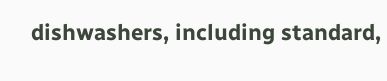dishwashers, including standard,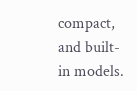compact, and built-in models.